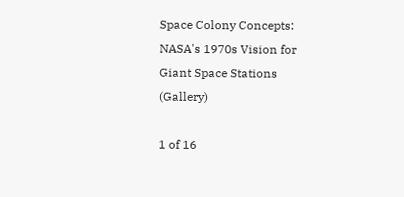Space Colony Concepts: NASA's 1970s Vision for Giant Space Stations (Gallery)

1 of 16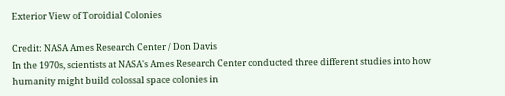Exterior View of Toroidial Colonies

Credit: NASA Ames Research Center / Don Davis
In the 1970s, scientists at NASA's Ames Research Center conducted three different studies into how humanity might build colossal space colonies in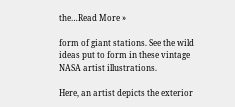the…Read More »

form of giant stations. See the wild ideas put to form in these vintage NASA artist illustrations.

Here, an artist depicts the exterior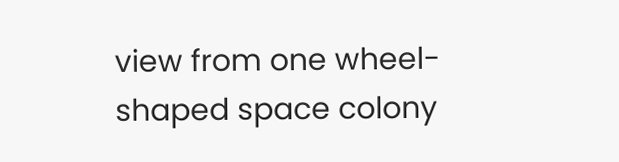view from one wheel-shaped space colony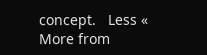concept.   Less «
More from